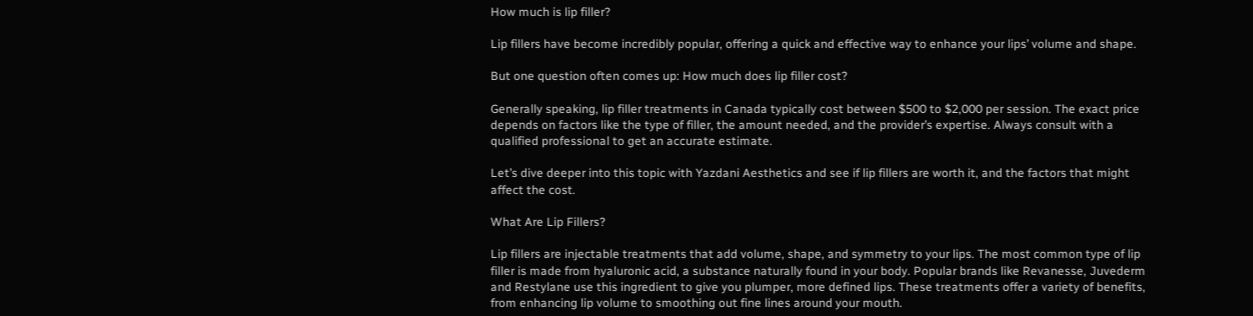How much is lip filler?

Lip fillers have become incredibly popular, offering a quick and effective way to enhance your lips’ volume and shape.

But one question often comes up: How much does lip filler cost?

Generally speaking, lip filler treatments in Canada typically cost between $500 to $2,000 per session. The exact price depends on factors like the type of filler, the amount needed, and the provider’s expertise. Always consult with a qualified professional to get an accurate estimate.

Let’s dive deeper into this topic with Yazdani Aesthetics and see if lip fillers are worth it, and the factors that might affect the cost.

What Are Lip Fillers?

Lip fillers are injectable treatments that add volume, shape, and symmetry to your lips. The most common type of lip filler is made from hyaluronic acid, a substance naturally found in your body. Popular brands like Revanesse, Juvederm and Restylane use this ingredient to give you plumper, more defined lips. These treatments offer a variety of benefits, from enhancing lip volume to smoothing out fine lines around your mouth.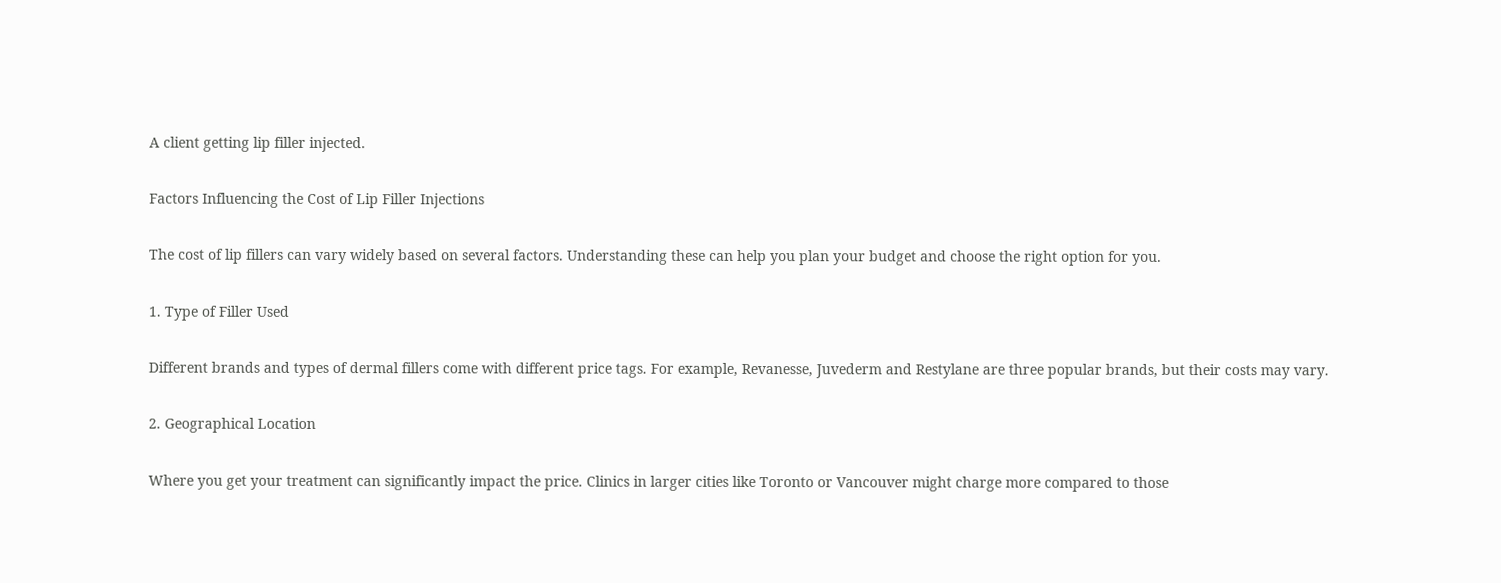A client getting lip filler injected.

Factors Influencing the Cost of Lip Filler Injections

The cost of lip fillers can vary widely based on several factors. Understanding these can help you plan your budget and choose the right option for you.

1. Type of Filler Used

Different brands and types of dermal fillers come with different price tags. For example, Revanesse, Juvederm and Restylane are three popular brands, but their costs may vary.

2. Geographical Location

Where you get your treatment can significantly impact the price. Clinics in larger cities like Toronto or Vancouver might charge more compared to those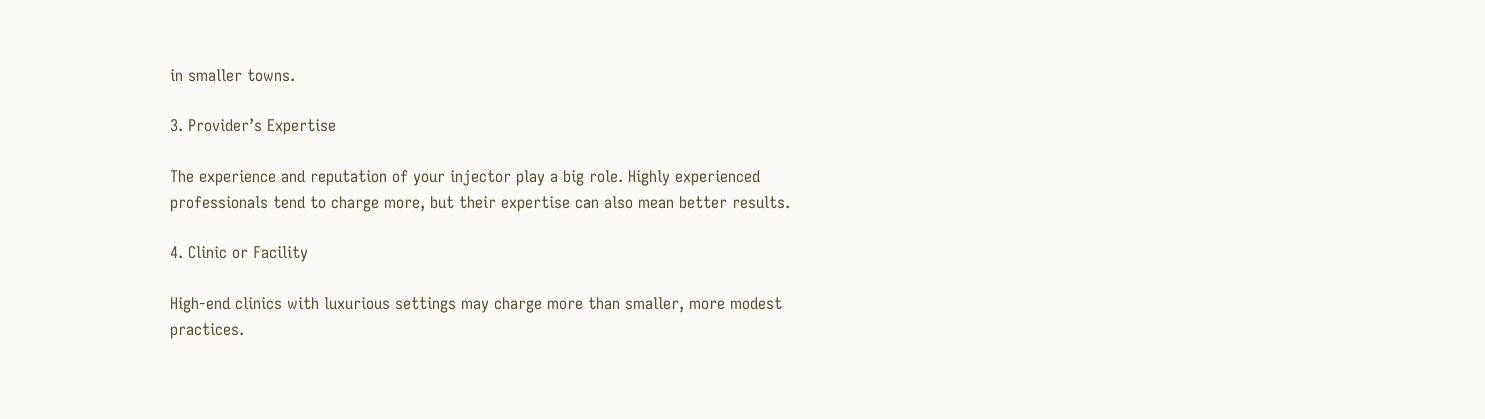in smaller towns.

3. Provider’s Expertise

The experience and reputation of your injector play a big role. Highly experienced professionals tend to charge more, but their expertise can also mean better results.

4. Clinic or Facility

High-end clinics with luxurious settings may charge more than smaller, more modest practices.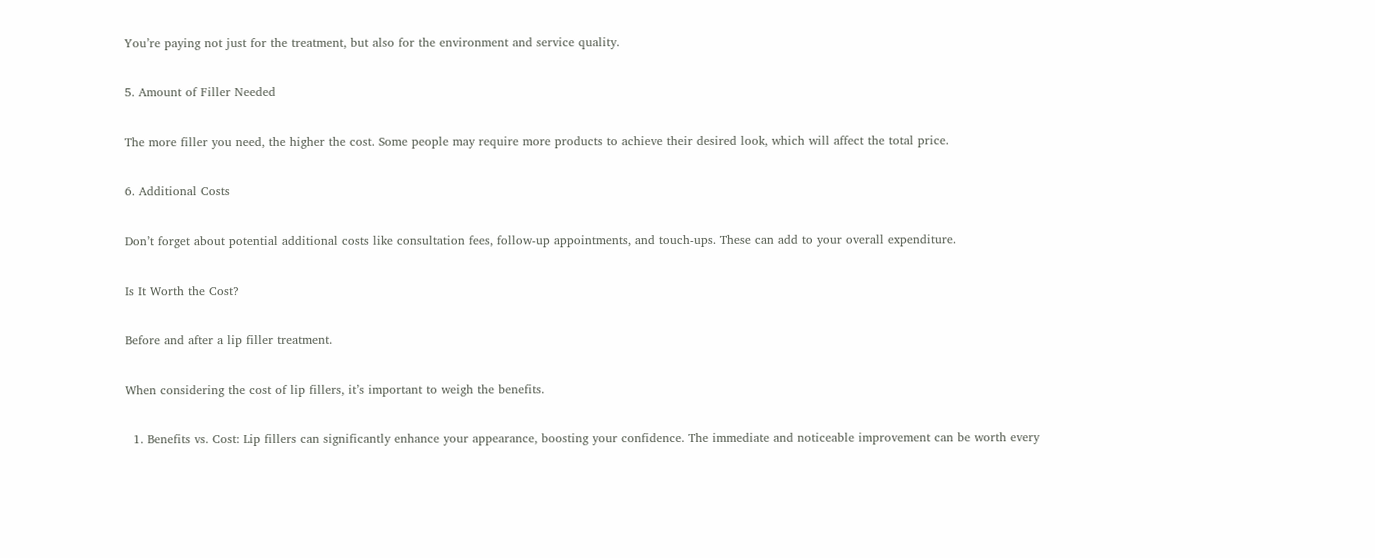You’re paying not just for the treatment, but also for the environment and service quality.

5. Amount of Filler Needed

The more filler you need, the higher the cost. Some people may require more products to achieve their desired look, which will affect the total price.

6. Additional Costs

Don’t forget about potential additional costs like consultation fees, follow-up appointments, and touch-ups. These can add to your overall expenditure.

Is It Worth the Cost?

Before and after a lip filler treatment.

When considering the cost of lip fillers, it’s important to weigh the benefits.

  1. Benefits vs. Cost: Lip fillers can significantly enhance your appearance, boosting your confidence. The immediate and noticeable improvement can be worth every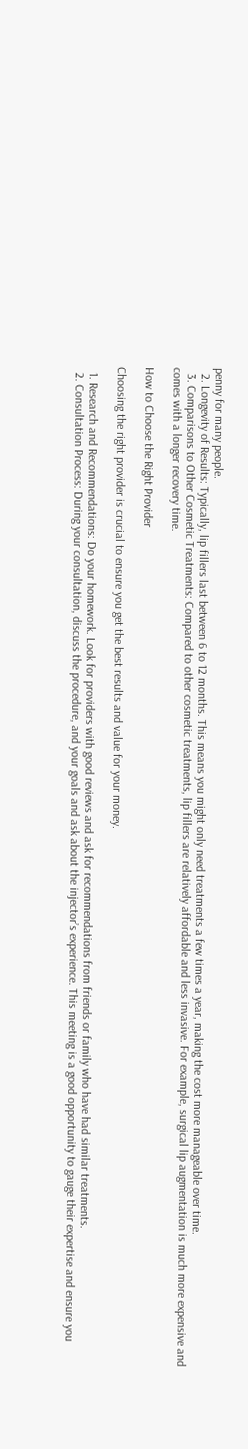penny for many people.
  2. Longevity of Results: Typically, lip fillers last between 6 to 12 months. This means you might only need treatments a few times a year, making the cost more manageable over time.
  3. Comparisons to Other Cosmetic Treatments: Compared to other cosmetic treatments, lip fillers are relatively affordable and less invasive. For example, surgical lip augmentation is much more expensive and comes with a longer recovery time.

How to Choose the Right Provider

Choosing the right provider is crucial to ensure you get the best results and value for your money.

  1. Research and Recommendations: Do your homework. Look for providers with good reviews and ask for recommendations from friends or family who have had similar treatments.
  2. Consultation Process: During your consultation, discuss the procedure, and your goals and ask about the injector’s experience. This meeting is a good opportunity to gauge their expertise and ensure you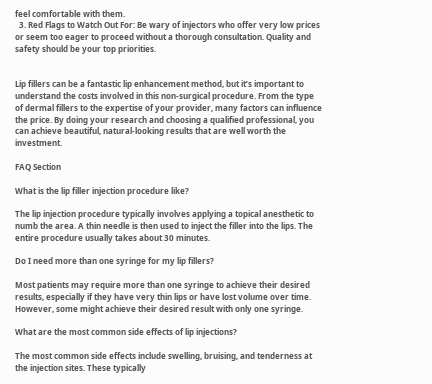feel comfortable with them.
  3. Red Flags to Watch Out For: Be wary of injectors who offer very low prices or seem too eager to proceed without a thorough consultation. Quality and safety should be your top priorities.


Lip fillers can be a fantastic lip enhancement method, but it’s important to understand the costs involved in this non-surgical procedure. From the type of dermal fillers to the expertise of your provider, many factors can influence the price. By doing your research and choosing a qualified professional, you can achieve beautiful, natural-looking results that are well worth the investment.

FAQ Section

What is the lip filler injection procedure like?

The lip injection procedure typically involves applying a topical anesthetic to numb the area. A thin needle is then used to inject the filler into the lips. The entire procedure usually takes about 30 minutes.

Do I need more than one syringe for my lip fillers?

Most patients may require more than one syringe to achieve their desired results, especially if they have very thin lips or have lost volume over time. However, some might achieve their desired result with only one syringe.

What are the most common side effects of lip injections?

The most common side effects include swelling, bruising, and tenderness at the injection sites. These typically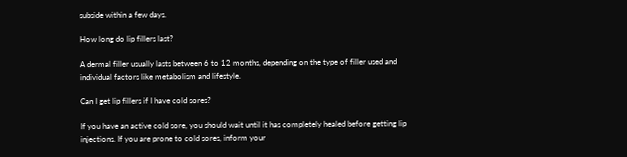subside within a few days.

How long do lip fillers last?

A dermal filler usually lasts between 6 to 12 months, depending on the type of filler used and individual factors like metabolism and lifestyle.

Can I get lip fillers if I have cold sores?

If you have an active cold sore, you should wait until it has completely healed before getting lip injections. If you are prone to cold sores, inform your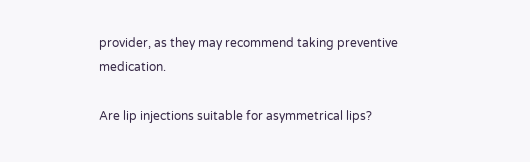provider, as they may recommend taking preventive medication.

Are lip injections suitable for asymmetrical lips?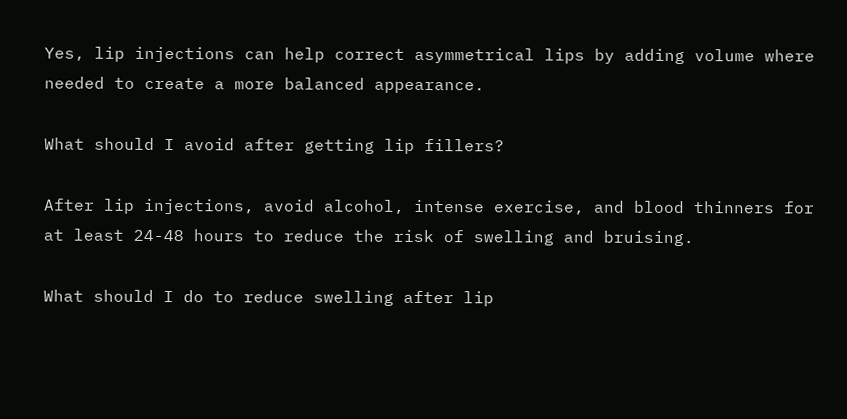Yes, lip injections can help correct asymmetrical lips by adding volume where needed to create a more balanced appearance.

What should I avoid after getting lip fillers?

After lip injections, avoid alcohol, intense exercise, and blood thinners for at least 24-48 hours to reduce the risk of swelling and bruising.

What should I do to reduce swelling after lip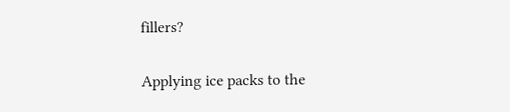fillers?

Applying ice packs to the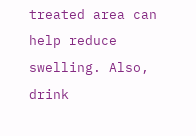treated area can help reduce swelling. Also, drink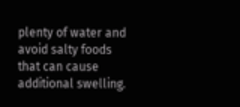plenty of water and avoid salty foods that can cause additional swelling.